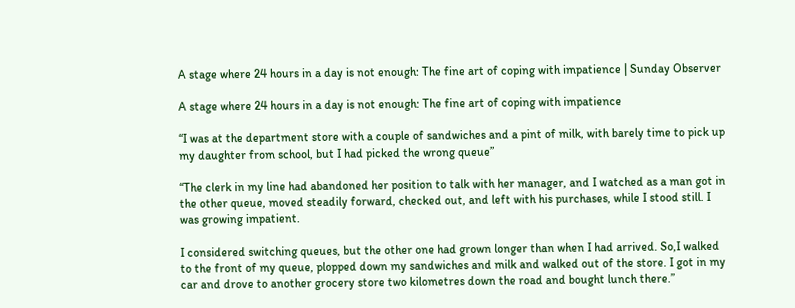A stage where 24 hours in a day is not enough: The fine art of coping with impatience | Sunday Observer

A stage where 24 hours in a day is not enough: The fine art of coping with impatience

“I was at the department store with a couple of sandwiches and a pint of milk, with barely time to pick up my daughter from school, but I had picked the wrong queue”

“The clerk in my line had abandoned her position to talk with her manager, and I watched as a man got in the other queue, moved steadily forward, checked out, and left with his purchases, while I stood still. I was growing impatient.

I considered switching queues, but the other one had grown longer than when I had arrived. So,I walked to the front of my queue, plopped down my sandwiches and milk and walked out of the store. I got in my car and drove to another grocery store two kilometres down the road and bought lunch there.”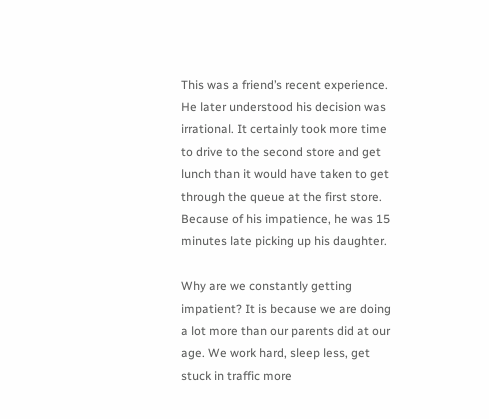This was a friend’s recent experience. He later understood his decision was irrational. It certainly took more time to drive to the second store and get lunch than it would have taken to get through the queue at the first store. Because of his impatience, he was 15 minutes late picking up his daughter.

Why are we constantly getting impatient? It is because we are doing a lot more than our parents did at our age. We work hard, sleep less, get stuck in traffic more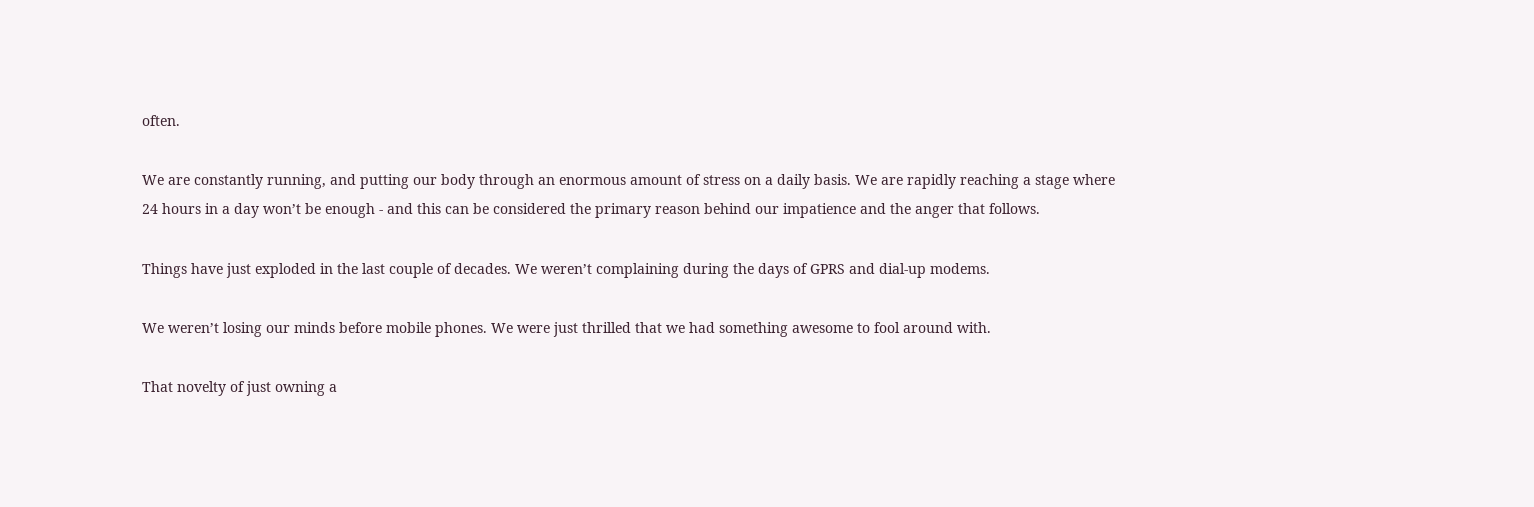often.

We are constantly running, and putting our body through an enormous amount of stress on a daily basis. We are rapidly reaching a stage where 24 hours in a day won’t be enough - and this can be considered the primary reason behind our impatience and the anger that follows.

Things have just exploded in the last couple of decades. We weren’t complaining during the days of GPRS and dial-up modems.

We weren’t losing our minds before mobile phones. We were just thrilled that we had something awesome to fool around with.

That novelty of just owning a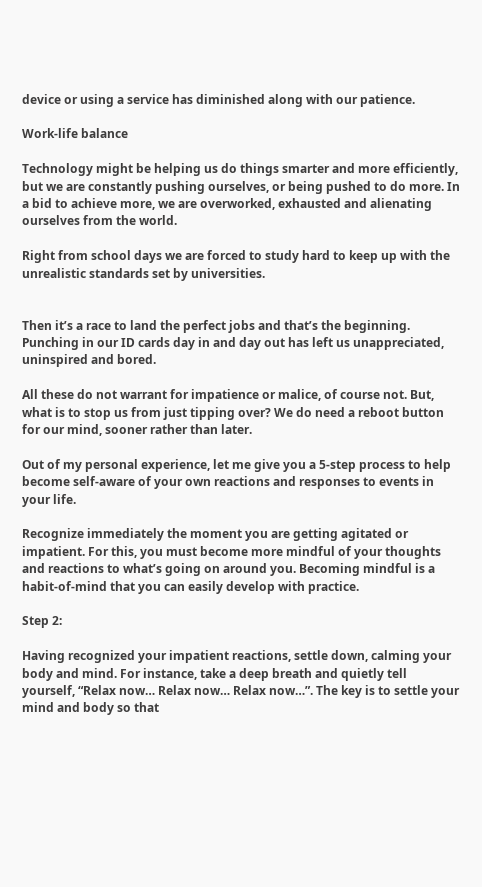device or using a service has diminished along with our patience.

Work-life balance

Technology might be helping us do things smarter and more efficiently, but we are constantly pushing ourselves, or being pushed to do more. In a bid to achieve more, we are overworked, exhausted and alienating ourselves from the world.

Right from school days we are forced to study hard to keep up with the unrealistic standards set by universities.


Then it’s a race to land the perfect jobs and that’s the beginning. Punching in our ID cards day in and day out has left us unappreciated, uninspired and bored.

All these do not warrant for impatience or malice, of course not. But, what is to stop us from just tipping over? We do need a reboot button for our mind, sooner rather than later.

Out of my personal experience, let me give you a 5-step process to help become self-aware of your own reactions and responses to events in your life.

Recognize immediately the moment you are getting agitated or impatient. For this, you must become more mindful of your thoughts and reactions to what’s going on around you. Becoming mindful is a habit-of-mind that you can easily develop with practice.

Step 2:

Having recognized your impatient reactions, settle down, calming your body and mind. For instance, take a deep breath and quietly tell yourself, “Relax now… Relax now… Relax now…”. The key is to settle your mind and body so that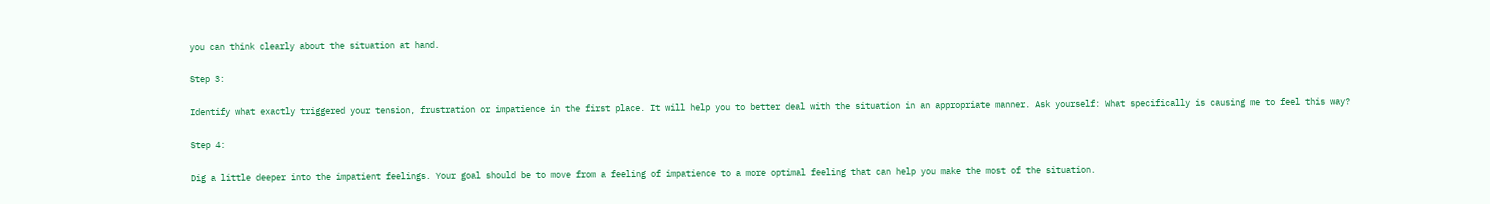you can think clearly about the situation at hand.

Step 3:

Identify what exactly triggered your tension, frustration or impatience in the first place. It will help you to better deal with the situation in an appropriate manner. Ask yourself: What specifically is causing me to feel this way?

Step 4:

Dig a little deeper into the impatient feelings. Your goal should be to move from a feeling of impatience to a more optimal feeling that can help you make the most of the situation.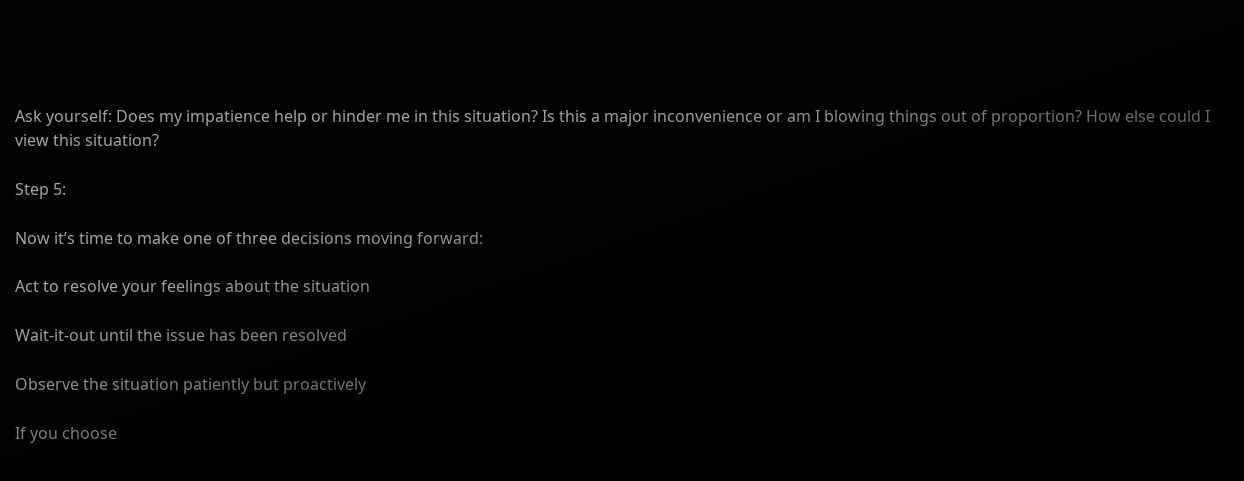Ask yourself: Does my impatience help or hinder me in this situation? Is this a major inconvenience or am I blowing things out of proportion? How else could I view this situation?

Step 5:

Now it’s time to make one of three decisions moving forward:

Act to resolve your feelings about the situation

Wait-it-out until the issue has been resolved

Observe the situation patiently but proactively

If you choose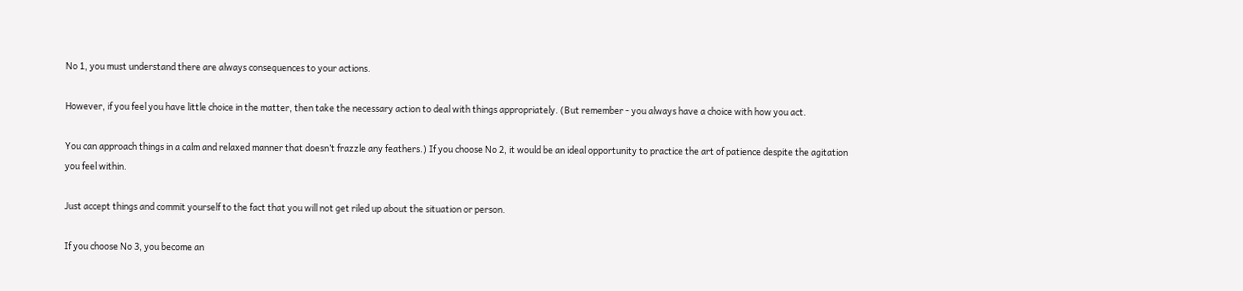No 1, you must understand there are always consequences to your actions.

However, if you feel you have little choice in the matter, then take the necessary action to deal with things appropriately. (But remember - you always have a choice with how you act.

You can approach things in a calm and relaxed manner that doesn’t frazzle any feathers.) If you choose No 2, it would be an ideal opportunity to practice the art of patience despite the agitation you feel within.

Just accept things and commit yourself to the fact that you will not get riled up about the situation or person.

If you choose No 3, you become an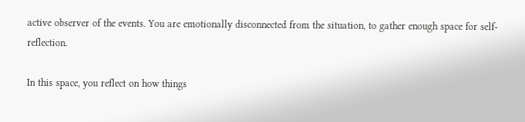active observer of the events. You are emotionally disconnected from the situation, to gather enough space for self-reflection.

In this space, you reflect on how things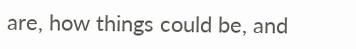are, how things could be, and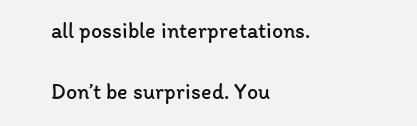all possible interpretations.

Don’t be surprised. You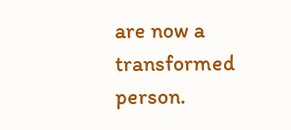are now a transformed person.